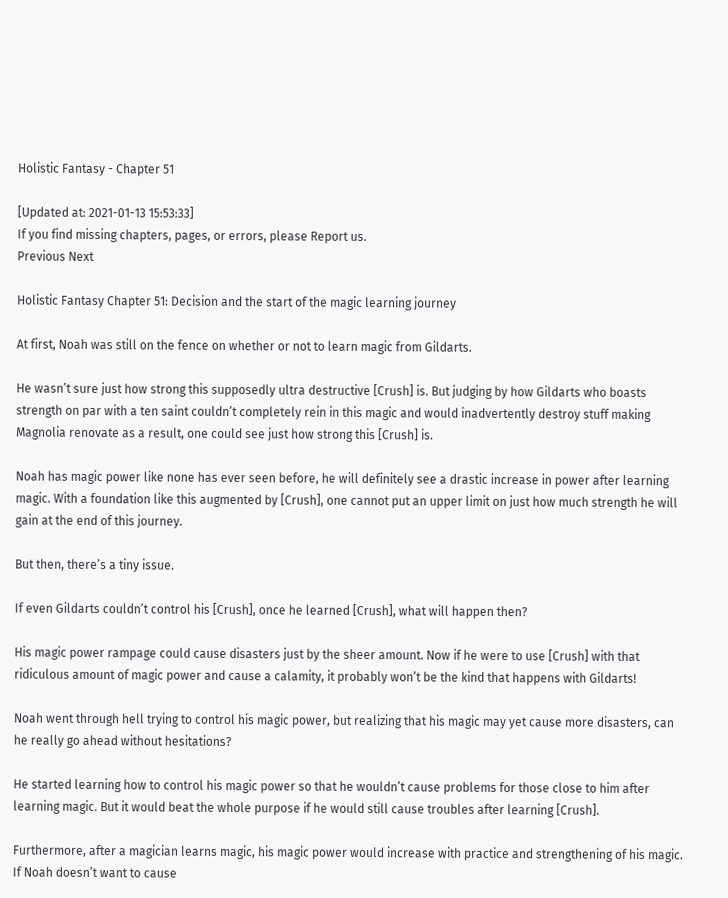Holistic Fantasy - Chapter 51

[Updated at: 2021-01-13 15:53:33]
If you find missing chapters, pages, or errors, please Report us.
Previous Next

Holistic Fantasy Chapter 51: Decision and the start of the magic learning journey

At first, Noah was still on the fence on whether or not to learn magic from Gildarts.

He wasn’t sure just how strong this supposedly ultra destructive [Crush] is. But judging by how Gildarts who boasts strength on par with a ten saint couldn’t completely rein in this magic and would inadvertently destroy stuff making Magnolia renovate as a result, one could see just how strong this [Crush] is.

Noah has magic power like none has ever seen before, he will definitely see a drastic increase in power after learning magic. With a foundation like this augmented by [Crush], one cannot put an upper limit on just how much strength he will gain at the end of this journey.

But then, there’s a tiny issue.

If even Gildarts couldn’t control his [Crush], once he learned [Crush], what will happen then?

His magic power rampage could cause disasters just by the sheer amount. Now if he were to use [Crush] with that ridiculous amount of magic power and cause a calamity, it probably won’t be the kind that happens with Gildarts!

Noah went through hell trying to control his magic power, but realizing that his magic may yet cause more disasters, can he really go ahead without hesitations?

He started learning how to control his magic power so that he wouldn’t cause problems for those close to him after learning magic. But it would beat the whole purpose if he would still cause troubles after learning [Crush].

Furthermore, after a magician learns magic, his magic power would increase with practice and strengthening of his magic. If Noah doesn’t want to cause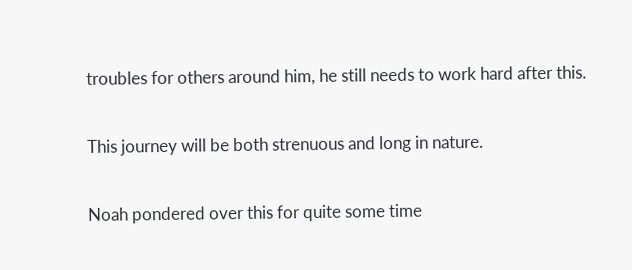troubles for others around him, he still needs to work hard after this.

This journey will be both strenuous and long in nature.

Noah pondered over this for quite some time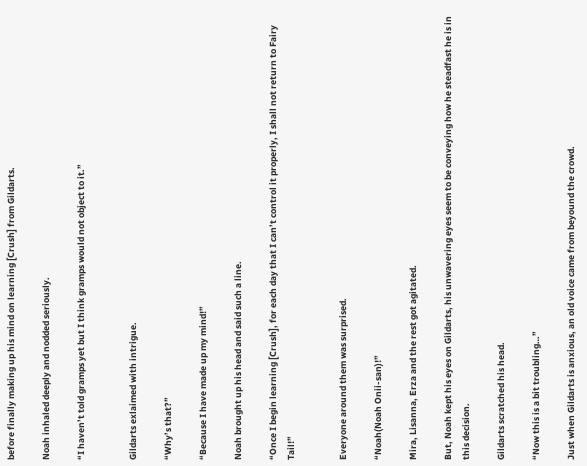before finally making up his mind on learning [Crush] from Gildarts.

Noah inhaled deeply and nodded seriously.

“I haven’t told gramps yet but I think gramps would not object to it.”


Gildarts exlaimed with intrigue.

“Why’s that?”

“Because I have made up my mind!”

Noah brought up his head and said such a line.

“Once I begin learning [Crush], for each day that I can’t control it properly, I shall not return to Fairy Tail!”


Everyone around them was surprised.

“Noah(Noah Onii-san)!”

Mira, Lisanna, Erza and the rest got agitated.

But, Noah kept his eyes on Gildarts, his unwavering eyes seem to be conveying how he steadfast he is in this decision.

Gildarts scratched his head.

“Now this is a bit troubling…”

Just when Gildarts is anxious, an old voice came from beyound the crowd.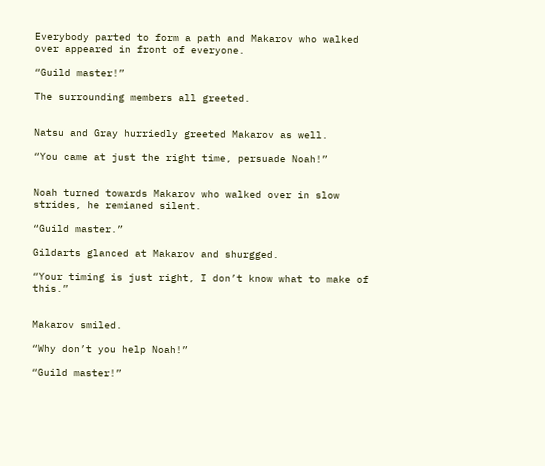Everybody parted to form a path and Makarov who walked over appeared in front of everyone.

“Guild master!”

The surrounding members all greeted.


Natsu and Gray hurriedly greeted Makarov as well.

“You came at just the right time, persuade Noah!”


Noah turned towards Makarov who walked over in slow strides, he remianed silent.

“Guild master.”

Gildarts glanced at Makarov and shurgged.

“Your timing is just right, I don’t know what to make of this.”


Makarov smiled.

“Why don’t you help Noah!”

“Guild master!”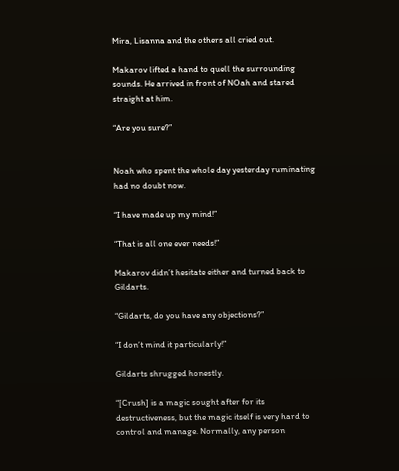Mira, Lisanna and the others all cried out.

Makarov lifted a hand to quell the surrounding sounds. He arrived in front of NOah and stared straight at him.

“Are you sure?”


Noah who spent the whole day yesterday ruminating had no doubt now.

“I have made up my mind!”

“That is all one ever needs!”

Makarov didn’t hesitate either and turned back to Gildarts.

“Gildarts, do you have any objections?”

“I don’t mind it particularly!”

Gildarts shrugged honestly.

“[Crush] is a magic sought after for its destructiveness, but the magic itself is very hard to control and manage. Normally, any person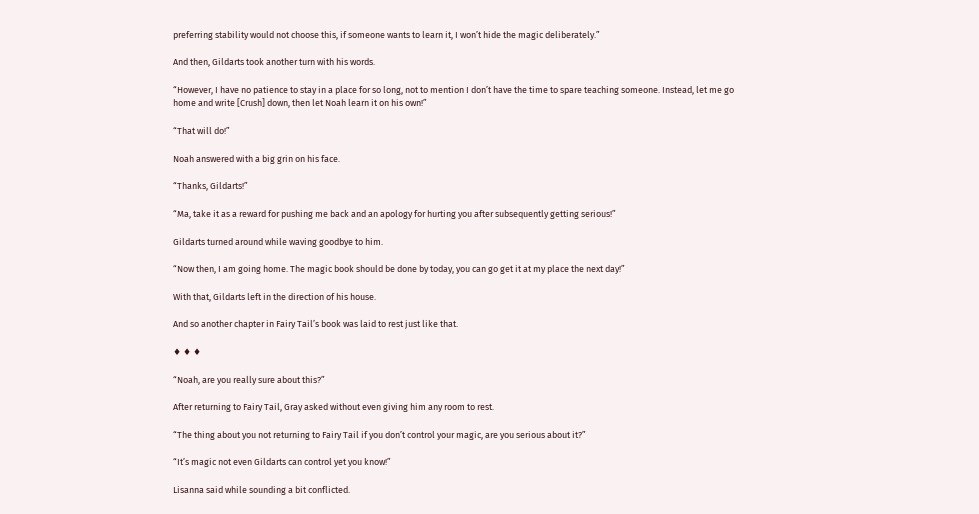preferring stability would not choose this, if someone wants to learn it, I won’t hide the magic deliberately.”

And then, Gildarts took another turn with his words.

“However, I have no patience to stay in a place for so long, not to mention I don’t have the time to spare teaching someone. Instead, let me go home and write [Crush] down, then let Noah learn it on his own!”

“That will do!”

Noah answered with a big grin on his face.

“Thanks, Gildarts!”

“Ma, take it as a reward for pushing me back and an apology for hurting you after subsequently getting serious!”

Gildarts turned around while waving goodbye to him.

“Now then, I am going home. The magic book should be done by today, you can go get it at my place the next day!”

With that, Gildarts left in the direction of his house.

And so another chapter in Fairy Tail’s book was laid to rest just like that.

♦ ♦ ♦

“Noah, are you really sure about this?”

After returning to Fairy Tail, Gray asked without even giving him any room to rest.

“The thing about you not returning to Fairy Tail if you don’t control your magic, are you serious about it?”

“It’s magic not even Gildarts can control yet you know!”

Lisanna said while sounding a bit conflicted.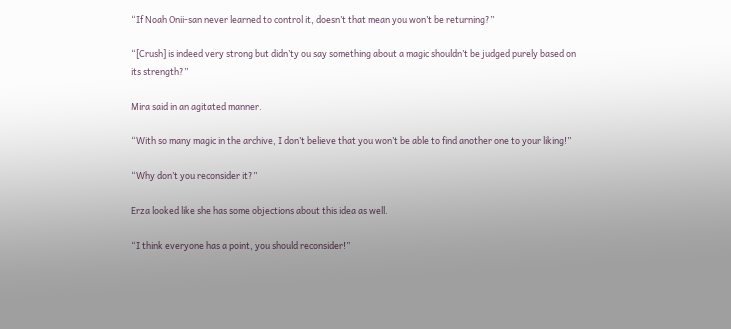“If Noah Onii-san never learned to control it, doesn’t that mean you won’t be returning?”

“[Crush] is indeed very strong but didn’ty ou say something about a magic shouldn’t be judged purely based on its strength?”

Mira said in an agitated manner.

“With so many magic in the archive, I don’t believe that you won’t be able to find another one to your liking!”

“Why don’t you reconsider it?”

Erza looked like she has some objections about this idea as well.

“I think everyone has a point, you should reconsider!”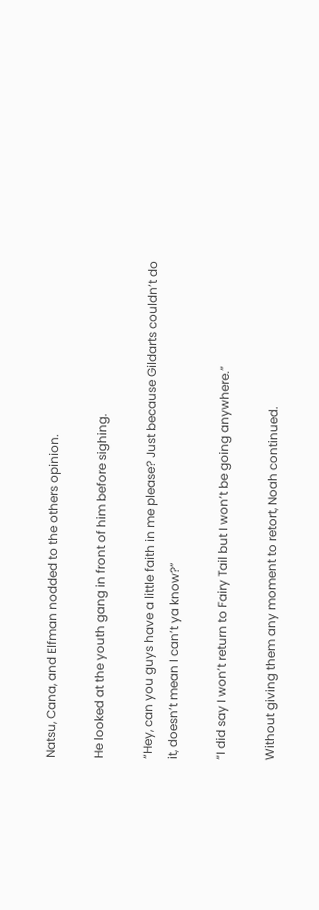Natsu, Cana, and Elfman nodded to the others opinion.

He looked at the youth gang in front of him before sighing.

“Hey, can you guys have a little faith in me please? Just because Gildarts couldn’t do it, doesn’t mean I can’t ya know?”

“I did say I won’t return to Fairy Tail but I won’t be going anywhere.”

Without giving them any moment to retort, Noah continued.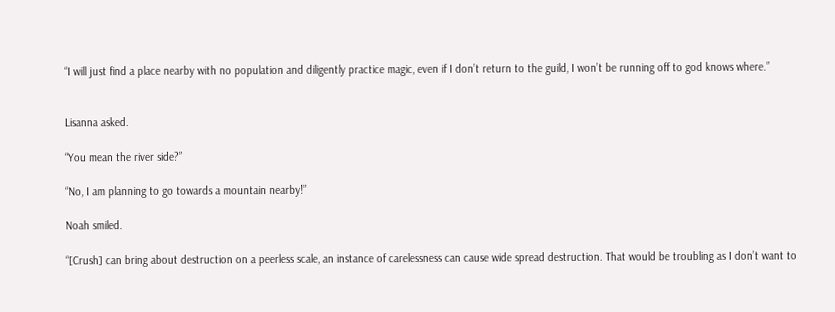“I will just find a place nearby with no population and diligently practice magic, even if I don’t return to the guild, I won’t be running off to god knows where.”


Lisanna asked.

“You mean the river side?”

“No, I am planning to go towards a mountain nearby!”

Noah smiled.

“[Crush] can bring about destruction on a peerless scale, an instance of carelessness can cause wide spread destruction. That would be troubling as I don’t want to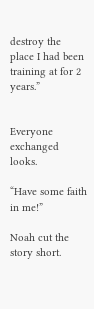destroy the place I had been training at for 2 years.”


Everyone exchanged looks.

“Have some faith in me!”

Noah cut the story short.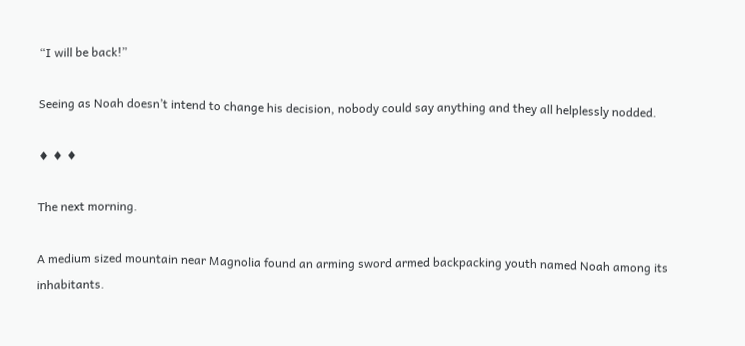“I will be back!”

Seeing as Noah doesn’t intend to change his decision, nobody could say anything and they all helplessly nodded.

♦ ♦ ♦

The next morning.

A medium sized mountain near Magnolia found an arming sword armed backpacking youth named Noah among its inhabitants.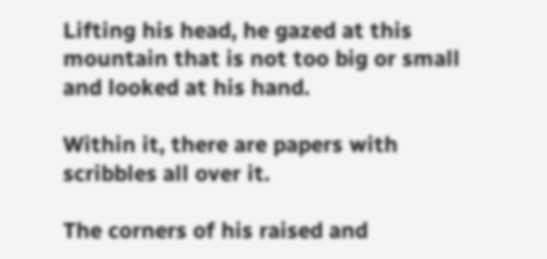Lifting his head, he gazed at this mountain that is not too big or small and looked at his hand.

Within it, there are papers with scribbles all over it.

The corners of his raised and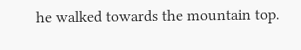he walked towards the mountain top.